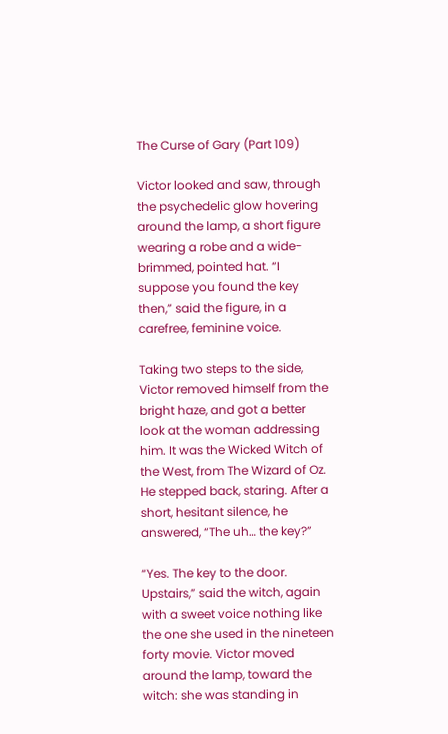The Curse of Gary (Part 109)

Victor looked and saw, through the psychedelic glow hovering around the lamp, a short figure wearing a robe and a wide-brimmed, pointed hat. “I suppose you found the key then,” said the figure, in a carefree, feminine voice.

Taking two steps to the side, Victor removed himself from the bright haze, and got a better look at the woman addressing him. It was the Wicked Witch of the West, from The Wizard of Oz. He stepped back, staring. After a short, hesitant silence, he answered, “The uh… the key?”

“Yes. The key to the door. Upstairs,” said the witch, again with a sweet voice nothing like the one she used in the nineteen forty movie. Victor moved around the lamp, toward the witch: she was standing in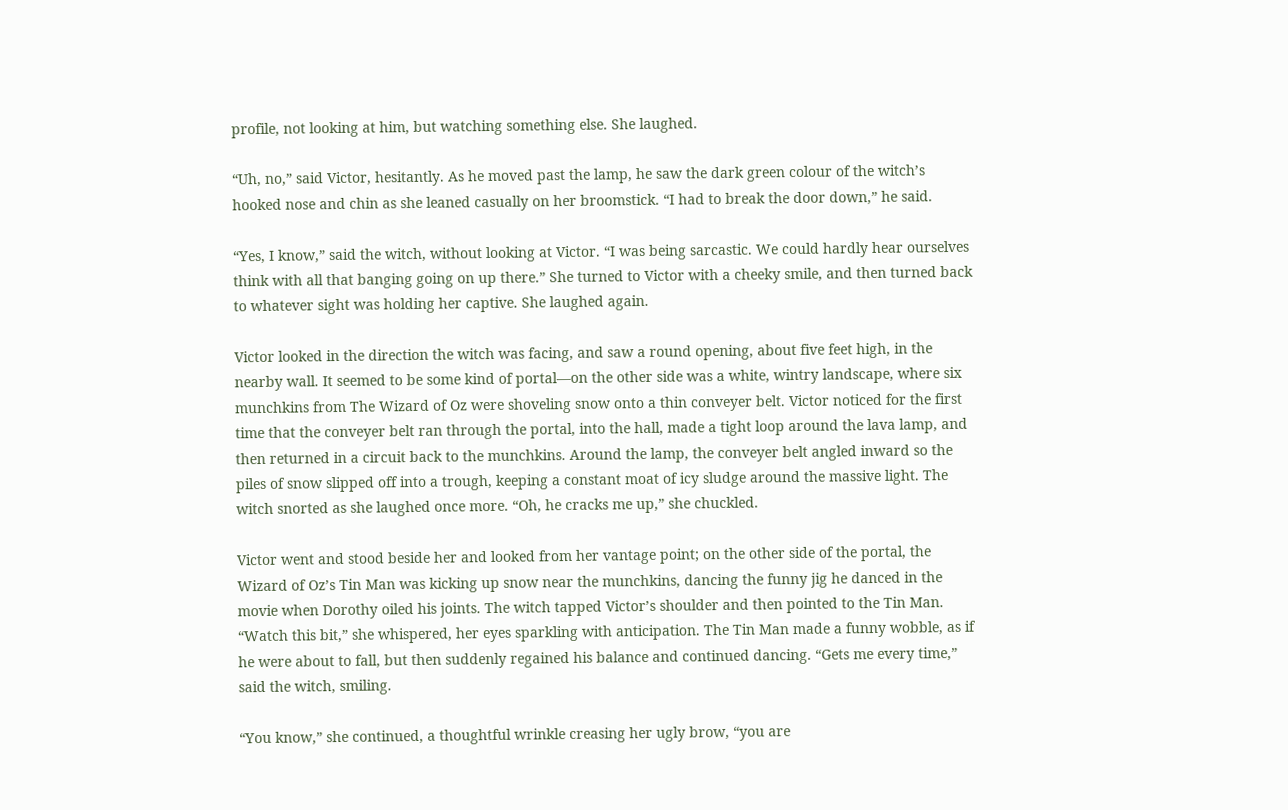profile, not looking at him, but watching something else. She laughed.

“Uh, no,” said Victor, hesitantly. As he moved past the lamp, he saw the dark green colour of the witch’s hooked nose and chin as she leaned casually on her broomstick. “I had to break the door down,” he said.

“Yes, I know,” said the witch, without looking at Victor. “I was being sarcastic. We could hardly hear ourselves think with all that banging going on up there.” She turned to Victor with a cheeky smile, and then turned back to whatever sight was holding her captive. She laughed again.

Victor looked in the direction the witch was facing, and saw a round opening, about five feet high, in the nearby wall. It seemed to be some kind of portal—on the other side was a white, wintry landscape, where six munchkins from The Wizard of Oz were shoveling snow onto a thin conveyer belt. Victor noticed for the first time that the conveyer belt ran through the portal, into the hall, made a tight loop around the lava lamp, and then returned in a circuit back to the munchkins. Around the lamp, the conveyer belt angled inward so the piles of snow slipped off into a trough, keeping a constant moat of icy sludge around the massive light. The witch snorted as she laughed once more. “Oh, he cracks me up,” she chuckled.

Victor went and stood beside her and looked from her vantage point; on the other side of the portal, the Wizard of Oz’s Tin Man was kicking up snow near the munchkins, dancing the funny jig he danced in the movie when Dorothy oiled his joints. The witch tapped Victor’s shoulder and then pointed to the Tin Man. “Watch this bit,” she whispered, her eyes sparkling with anticipation. The Tin Man made a funny wobble, as if he were about to fall, but then suddenly regained his balance and continued dancing. “Gets me every time,” said the witch, smiling.

“You know,” she continued, a thoughtful wrinkle creasing her ugly brow, “you are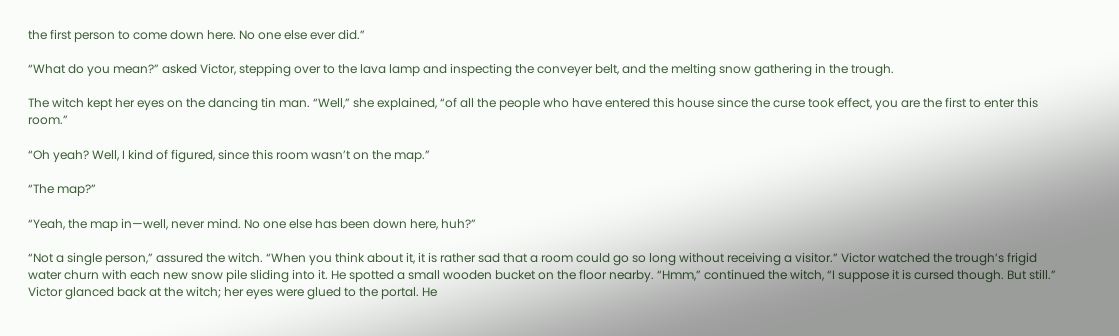the first person to come down here. No one else ever did.”

“What do you mean?” asked Victor, stepping over to the lava lamp and inspecting the conveyer belt, and the melting snow gathering in the trough.

The witch kept her eyes on the dancing tin man. “Well,” she explained, “of all the people who have entered this house since the curse took effect, you are the first to enter this room.”

“Oh yeah? Well, I kind of figured, since this room wasn’t on the map.”

“The map?”

“Yeah, the map in—well, never mind. No one else has been down here, huh?”

“Not a single person,” assured the witch. “When you think about it, it is rather sad that a room could go so long without receiving a visitor.” Victor watched the trough’s frigid water churn with each new snow pile sliding into it. He spotted a small wooden bucket on the floor nearby. “Hmm,” continued the witch, “I suppose it is cursed though. But still.” Victor glanced back at the witch; her eyes were glued to the portal. He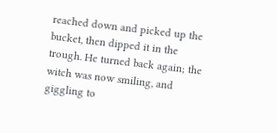reached down and picked up the bucket, then dipped it in the trough. He turned back again; the witch was now smiling, and giggling to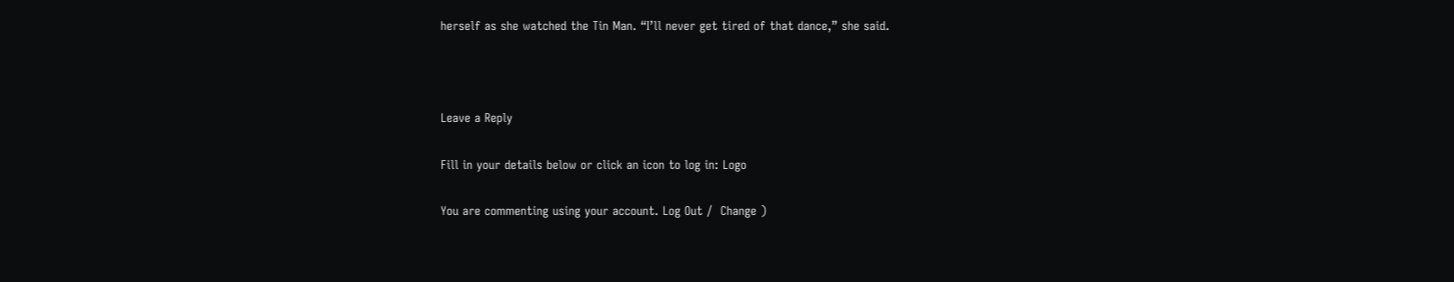herself as she watched the Tin Man. “I’ll never get tired of that dance,” she said.



Leave a Reply

Fill in your details below or click an icon to log in: Logo

You are commenting using your account. Log Out /  Change )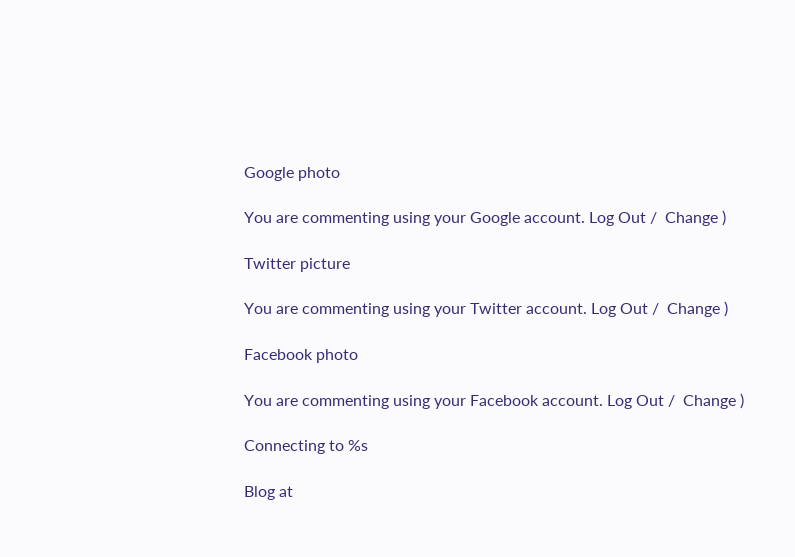Google photo

You are commenting using your Google account. Log Out /  Change )

Twitter picture

You are commenting using your Twitter account. Log Out /  Change )

Facebook photo

You are commenting using your Facebook account. Log Out /  Change )

Connecting to %s

Blog at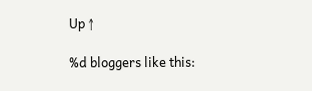Up ↑

%d bloggers like this: